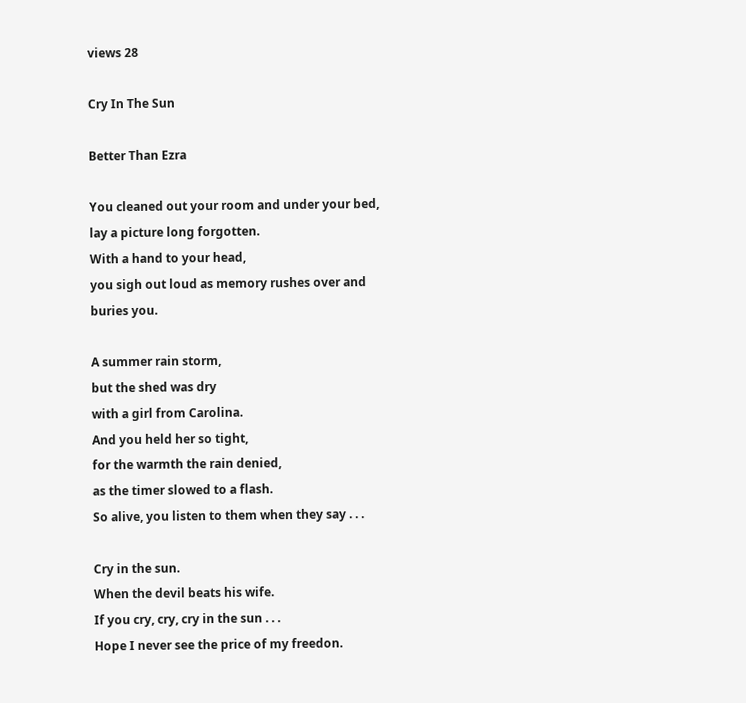views 28

Cry In The Sun

Better Than Ezra

You cleaned out your room and under your bed,
lay a picture long forgotten.
With a hand to your head,
you sigh out loud as memory rushes over and
buries you.

A summer rain storm,
but the shed was dry
with a girl from Carolina.
And you held her so tight,
for the warmth the rain denied,
as the timer slowed to a flash.
So alive, you listen to them when they say . . .

Cry in the sun.
When the devil beats his wife.
If you cry, cry, cry in the sun . . .
Hope I never see the price of my freedon.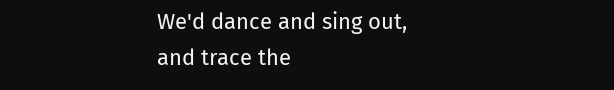We'd dance and sing out,
and trace the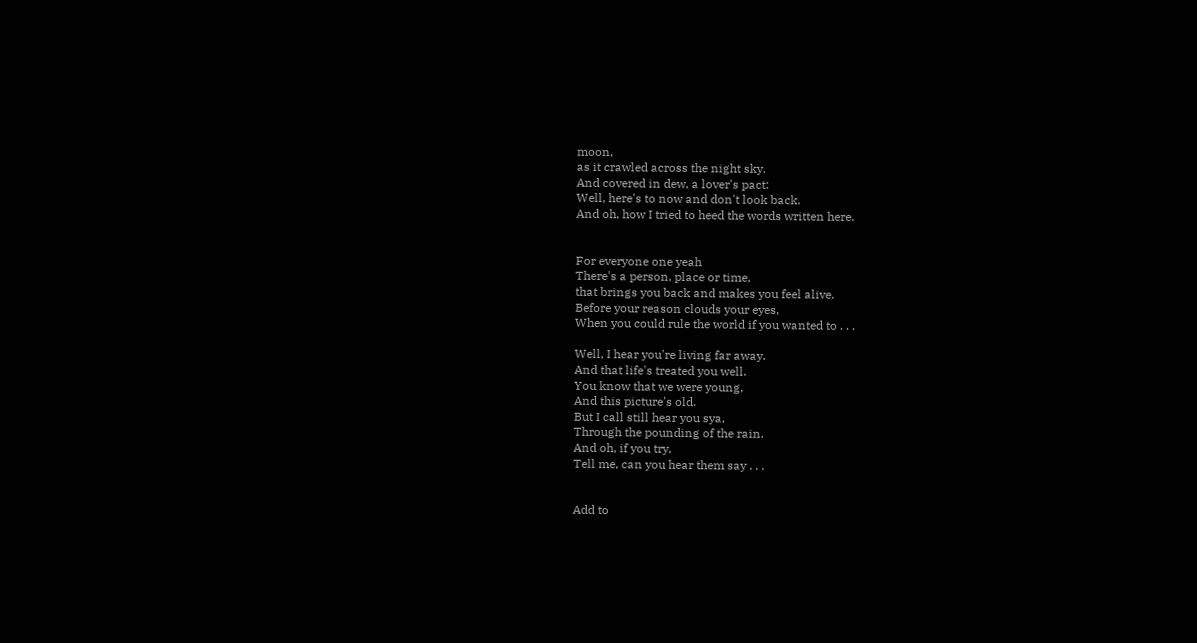moon,
as it crawled across the night sky.
And covered in dew, a lover's pact:
Well, here's to now and don't look back.
And oh, how I tried to heed the words written here.


For everyone one yeah
There's a person, place or time,
that brings you back and makes you feel alive.
Before your reason clouds your eyes,
When you could rule the world if you wanted to . . .

Well, I hear you're living far away.
And that life's treated you well.
You know that we were young,
And this picture's old.
But I call still hear you sya,
Through the pounding of the rain.
And oh, if you try,
Tell me, can you hear them say . . .


Add to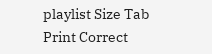playlist Size Tab Print Correct